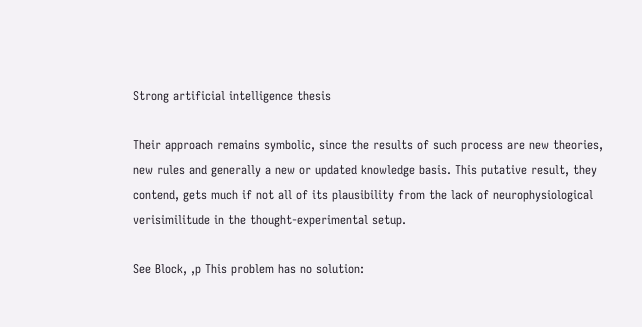Strong artificial intelligence thesis

Their approach remains symbolic, since the results of such process are new theories, new rules and generally a new or updated knowledge basis. This putative result, they contend, gets much if not all of its plausibility from the lack of neurophysiological verisimilitude in the thought-experimental setup.

See Block, ,p This problem has no solution: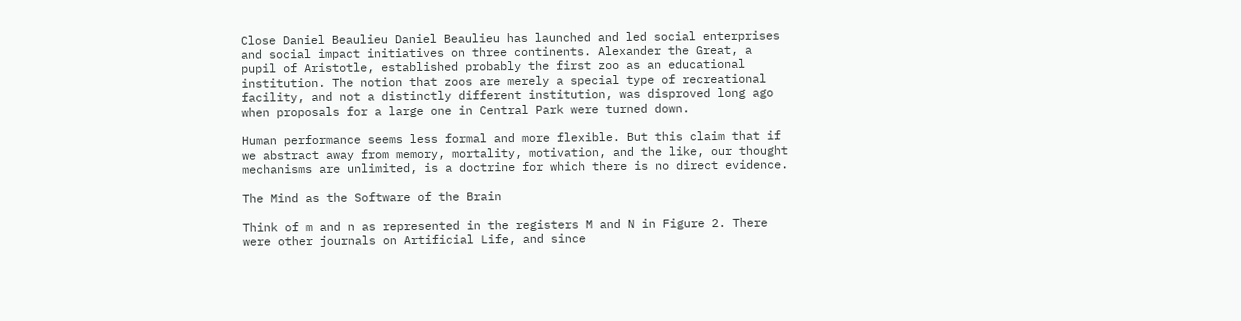Close Daniel Beaulieu Daniel Beaulieu has launched and led social enterprises and social impact initiatives on three continents. Alexander the Great, a pupil of Aristotle, established probably the first zoo as an educational institution. The notion that zoos are merely a special type of recreational facility, and not a distinctly different institution, was disproved long ago when proposals for a large one in Central Park were turned down.

Human performance seems less formal and more flexible. But this claim that if we abstract away from memory, mortality, motivation, and the like, our thought mechanisms are unlimited, is a doctrine for which there is no direct evidence.

The Mind as the Software of the Brain

Think of m and n as represented in the registers M and N in Figure 2. There were other journals on Artificial Life, and since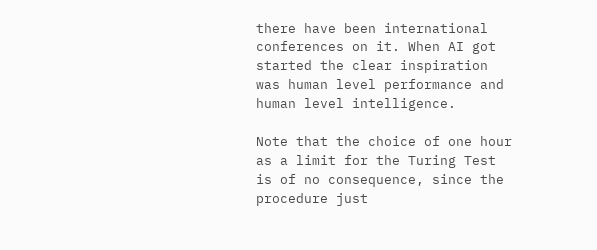there have been international conferences on it. When AI got started the clear inspiration was human level performance and human level intelligence.

Note that the choice of one hour as a limit for the Turing Test is of no consequence, since the procedure just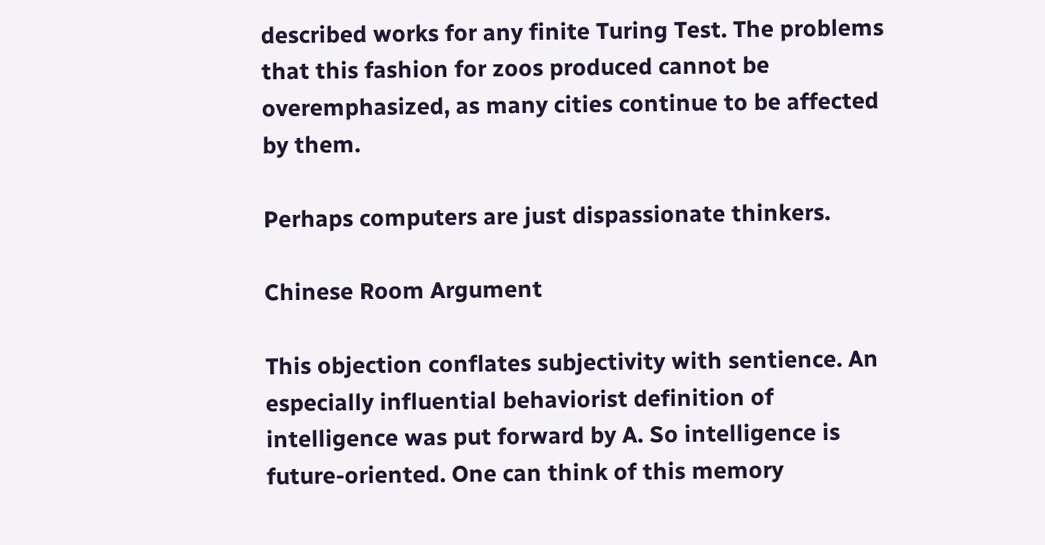described works for any finite Turing Test. The problems that this fashion for zoos produced cannot be overemphasized, as many cities continue to be affected by them.

Perhaps computers are just dispassionate thinkers.

Chinese Room Argument

This objection conflates subjectivity with sentience. An especially influential behaviorist definition of intelligence was put forward by A. So intelligence is future-oriented. One can think of this memory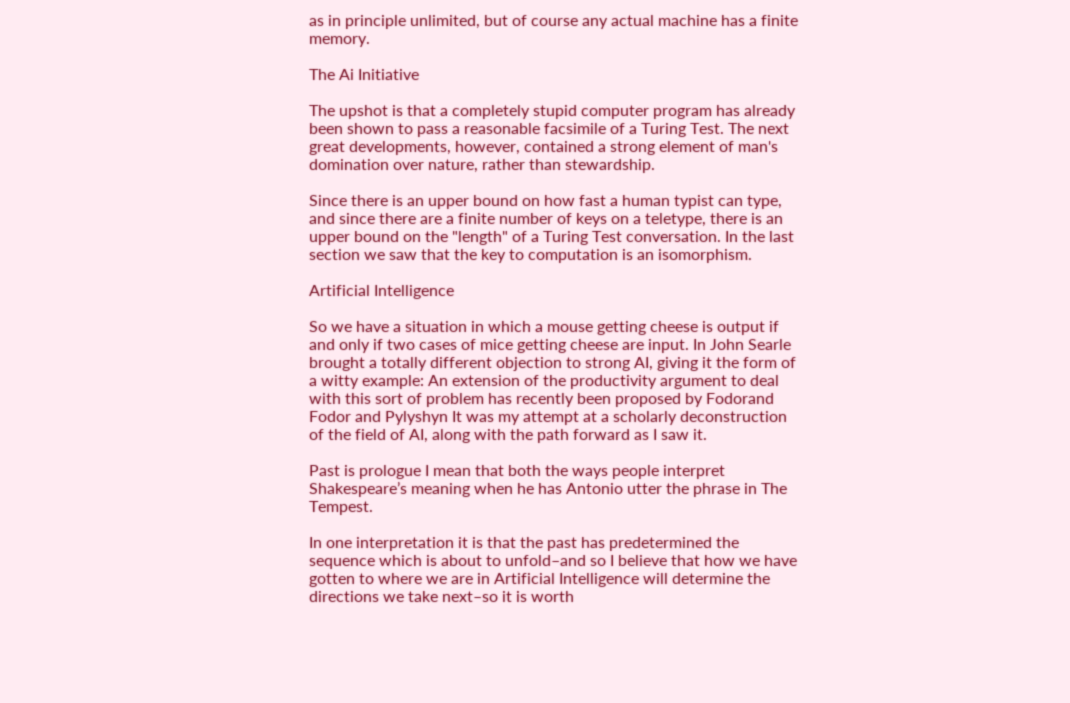as in principle unlimited, but of course any actual machine has a finite memory.

The Ai Initiative

The upshot is that a completely stupid computer program has already been shown to pass a reasonable facsimile of a Turing Test. The next great developments, however, contained a strong element of man's domination over nature, rather than stewardship.

Since there is an upper bound on how fast a human typist can type, and since there are a finite number of keys on a teletype, there is an upper bound on the "length" of a Turing Test conversation. In the last section we saw that the key to computation is an isomorphism.

Artificial Intelligence

So we have a situation in which a mouse getting cheese is output if and only if two cases of mice getting cheese are input. In John Searle brought a totally different objection to strong AI, giving it the form of a witty example: An extension of the productivity argument to deal with this sort of problem has recently been proposed by Fodorand Fodor and Pylyshyn It was my attempt at a scholarly deconstruction of the field of AI, along with the path forward as I saw it.

Past is prologue I mean that both the ways people interpret Shakespeare’s meaning when he has Antonio utter the phrase in The Tempest.

In one interpretation it is that the past has predetermined the sequence which is about to unfold–and so I believe that how we have gotten to where we are in Artificial Intelligence will determine the directions we take next–so it is worth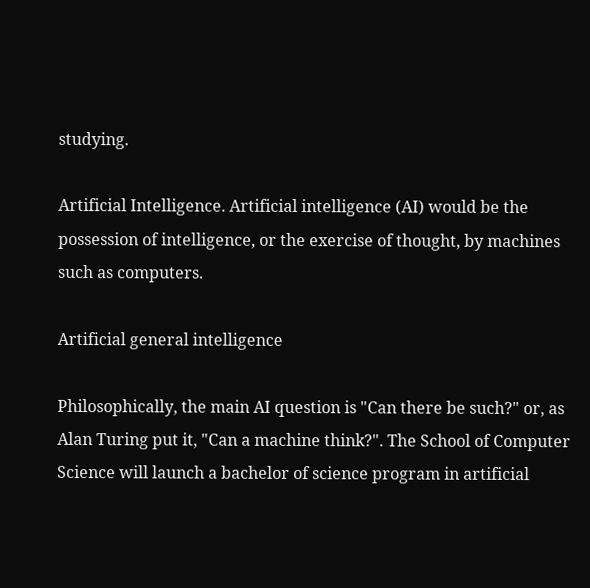studying.

Artificial Intelligence. Artificial intelligence (AI) would be the possession of intelligence, or the exercise of thought, by machines such as computers.

Artificial general intelligence

Philosophically, the main AI question is "Can there be such?" or, as Alan Turing put it, "Can a machine think?". The School of Computer Science will launch a bachelor of science program in artificial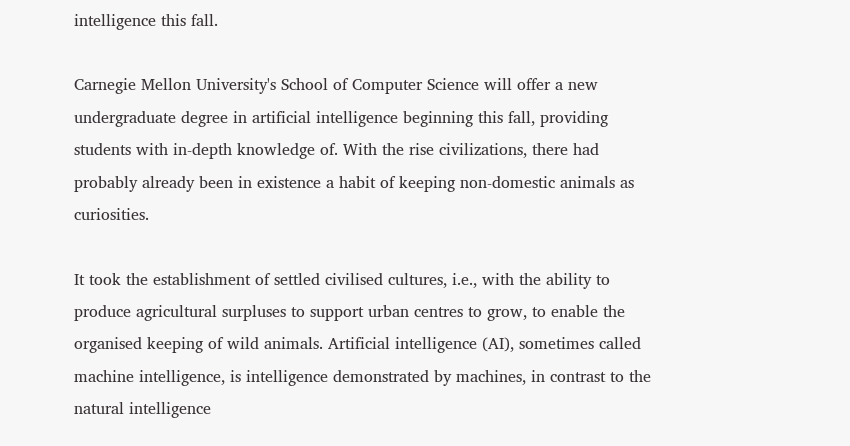intelligence this fall.

Carnegie Mellon University's School of Computer Science will offer a new undergraduate degree in artificial intelligence beginning this fall, providing students with in-depth knowledge of. With the rise civilizations, there had probably already been in existence a habit of keeping non-domestic animals as curiosities.

It took the establishment of settled civilised cultures, i.e., with the ability to produce agricultural surpluses to support urban centres to grow, to enable the organised keeping of wild animals. Artificial intelligence (AI), sometimes called machine intelligence, is intelligence demonstrated by machines, in contrast to the natural intelligence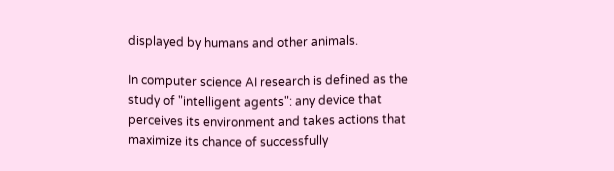displayed by humans and other animals.

In computer science AI research is defined as the study of "intelligent agents": any device that perceives its environment and takes actions that maximize its chance of successfully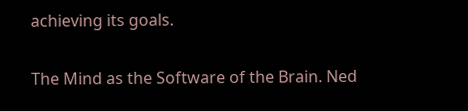achieving its goals.

The Mind as the Software of the Brain. Ned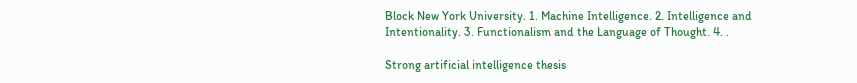Block New York University. 1. Machine Intelligence. 2. Intelligence and Intentionality. 3. Functionalism and the Language of Thought. 4. .

Strong artificial intelligence thesis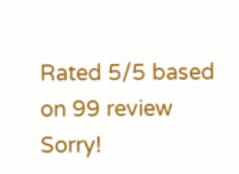Rated 5/5 based on 99 review
Sorry!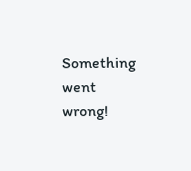Something went wrong!